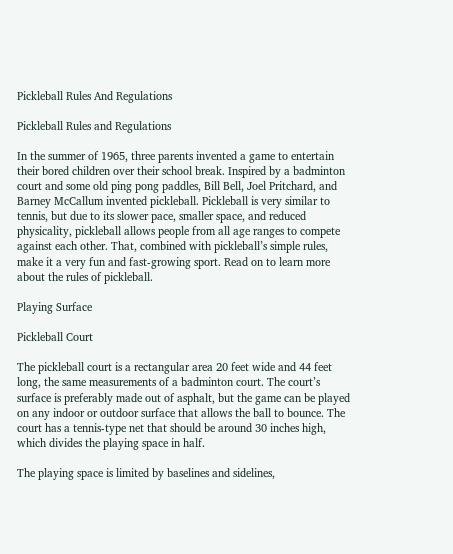Pickleball Rules And Regulations

Pickleball Rules and Regulations

In the summer of 1965, three parents invented a game to entertain their bored children over their school break. Inspired by a badminton court and some old ping pong paddles, Bill Bell, Joel Pritchard, and Barney McCallum invented pickleball. Pickleball is very similar to tennis, but due to its slower pace, smaller space, and reduced physicality, pickleball allows people from all age ranges to compete against each other. That, combined with pickleball’s simple rules, make it a very fun and fast-growing sport. Read on to learn more about the rules of pickleball.

Playing Surface

Pickleball Court

The pickleball court is a rectangular area 20 feet wide and 44 feet long, the same measurements of a badminton court. The court’s surface is preferably made out of asphalt, but the game can be played on any indoor or outdoor surface that allows the ball to bounce. The court has a tennis-type net that should be around 30 inches high, which divides the playing space in half.

The playing space is limited by baselines and sidelines,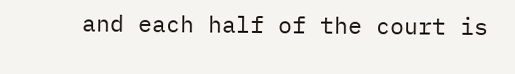and each half of the court is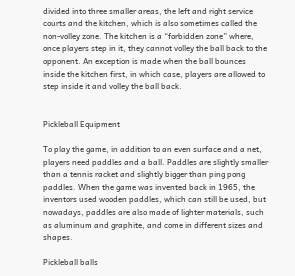divided into three smaller areas, the left and right service courts and the kitchen, which is also sometimes called the non-volley zone. The kitchen is a “forbidden zone” where, once players step in it, they cannot volley the ball back to the opponent. An exception is made when the ball bounces inside the kitchen first, in which case, players are allowed to step inside it and volley the ball back.


Pickleball Equipment

To play the game, in addition to an even surface and a net, players need paddles and a ball. Paddles are slightly smaller than a tennis racket and slightly bigger than ping pong paddles. When the game was invented back in 1965, the inventors used wooden paddles, which can still be used, but nowadays, paddles are also made of lighter materials, such as aluminum and graphite, and come in different sizes and shapes.

Pickleball balls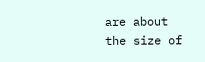are about the size of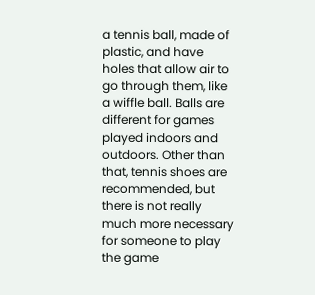a tennis ball, made of plastic, and have holes that allow air to go through them, like a wiffle ball. Balls are different for games played indoors and outdoors. Other than that, tennis shoes are recommended, but there is not really much more necessary for someone to play the game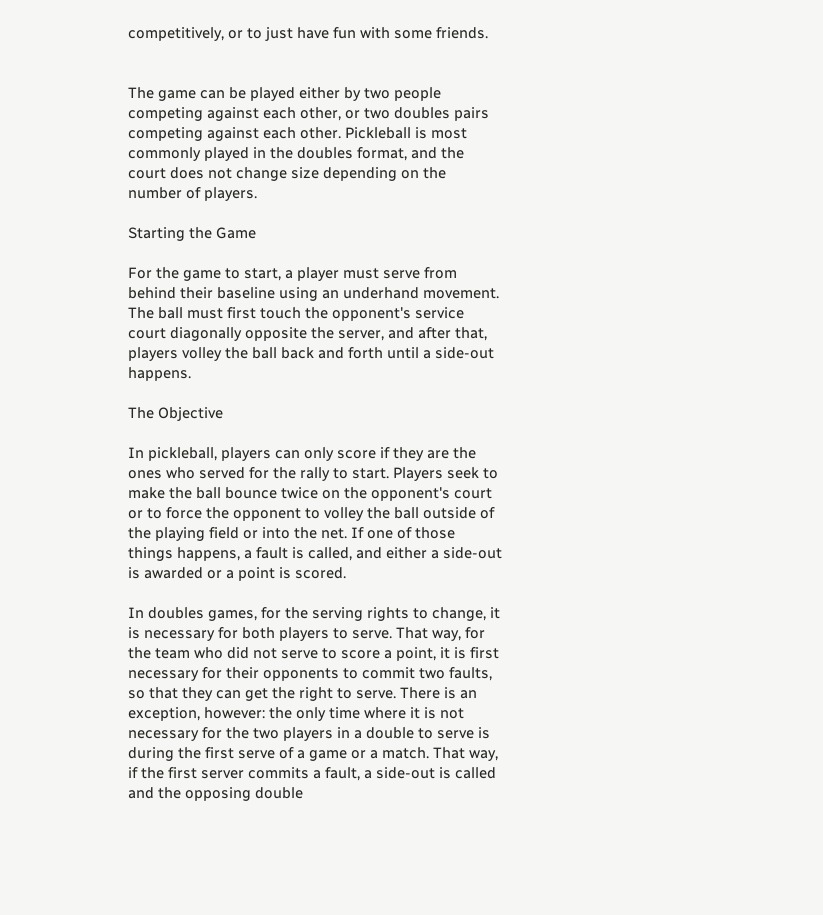competitively, or to just have fun with some friends.


The game can be played either by two people competing against each other, or two doubles pairs competing against each other. Pickleball is most commonly played in the doubles format, and the court does not change size depending on the number of players.

Starting the Game

For the game to start, a player must serve from behind their baseline using an underhand movement. The ball must first touch the opponent's service court diagonally opposite the server, and after that, players volley the ball back and forth until a side-out happens.

The Objective

In pickleball, players can only score if they are the ones who served for the rally to start. Players seek to make the ball bounce twice on the opponent's court or to force the opponent to volley the ball outside of the playing field or into the net. If one of those things happens, a fault is called, and either a side-out is awarded or a point is scored.

In doubles games, for the serving rights to change, it is necessary for both players to serve. That way, for the team who did not serve to score a point, it is first necessary for their opponents to commit two faults, so that they can get the right to serve. There is an exception, however: the only time where it is not necessary for the two players in a double to serve is during the first serve of a game or a match. That way, if the first server commits a fault, a side-out is called and the opposing double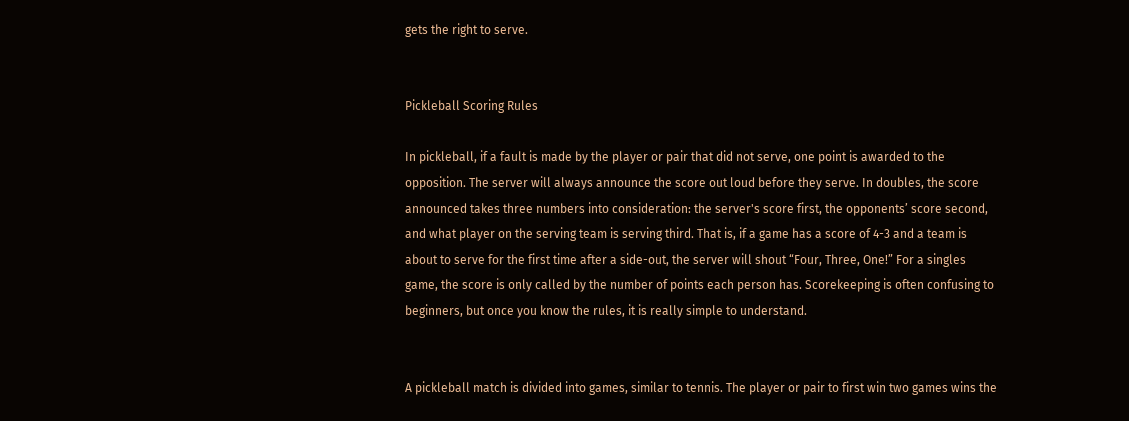gets the right to serve.


Pickleball Scoring Rules

In pickleball, if a fault is made by the player or pair that did not serve, one point is awarded to the opposition. The server will always announce the score out loud before they serve. In doubles, the score announced takes three numbers into consideration: the server's score first, the opponents’ score second, and what player on the serving team is serving third. That is, if a game has a score of 4-3 and a team is about to serve for the first time after a side-out, the server will shout “Four, Three, One!” For a singles game, the score is only called by the number of points each person has. Scorekeeping is often confusing to beginners, but once you know the rules, it is really simple to understand.


A pickleball match is divided into games, similar to tennis. The player or pair to first win two games wins the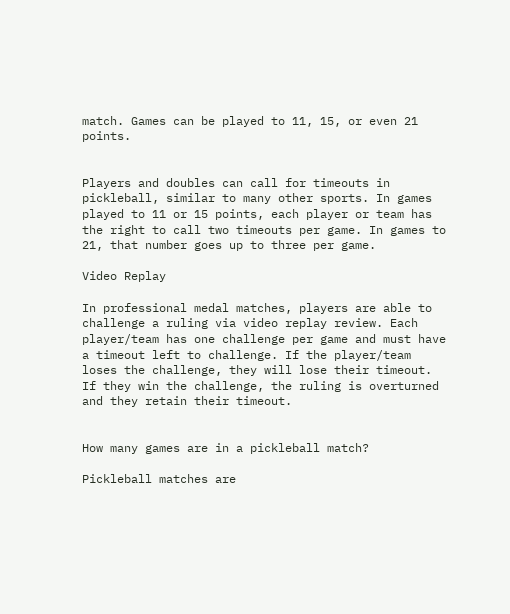match. Games can be played to 11, 15, or even 21 points.


Players and doubles can call for timeouts in pickleball, similar to many other sports. In games played to 11 or 15 points, each player or team has the right to call two timeouts per game. In games to 21, that number goes up to three per game.

Video Replay

In professional medal matches, players are able to challenge a ruling via video replay review. Each player/team has one challenge per game and must have a timeout left to challenge. If the player/team loses the challenge, they will lose their timeout. If they win the challenge, the ruling is overturned and they retain their timeout.


How many games are in a pickleball match?

Pickleball matches are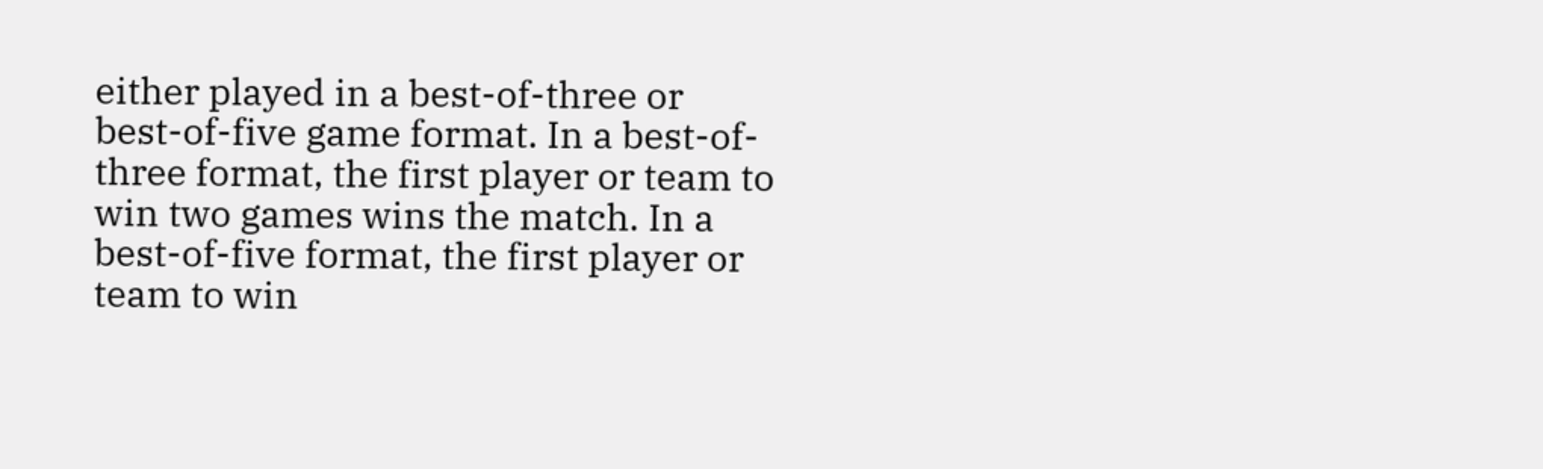either played in a best-of-three or best-of-five game format. In a best-of-three format, the first player or team to win two games wins the match. In a best-of-five format, the first player or team to win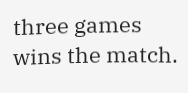three games wins the match.